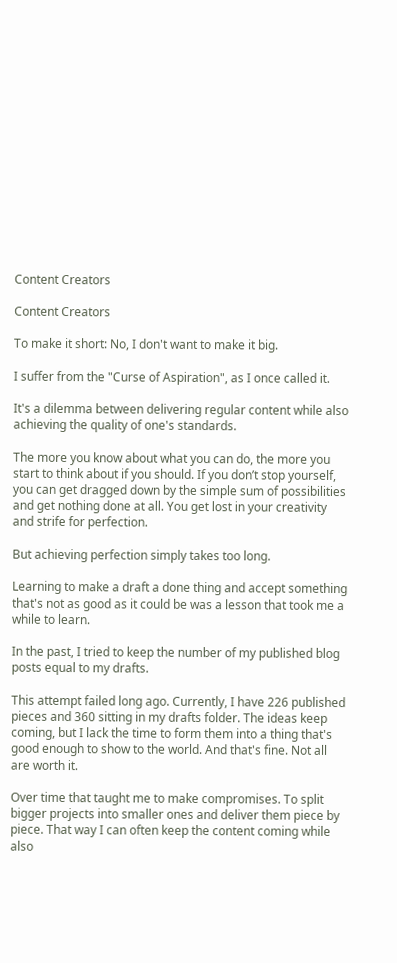Content Creators

Content Creators

To make it short: No, I don't want to make it big.

I suffer from the "Curse of Aspiration", as I once called it.

It's a dilemma between delivering regular content while also achieving the quality of one's standards.

The more you know about what you can do, the more you start to think about if you should. If you don’t stop yourself, you can get dragged down by the simple sum of possibilities and get nothing done at all. You get lost in your creativity and strife for perfection.

But achieving perfection simply takes too long.

Learning to make a draft a done thing and accept something that's not as good as it could be was a lesson that took me a while to learn.

In the past, I tried to keep the number of my published blog posts equal to my drafts.

This attempt failed long ago. Currently, I have 226 published pieces and 360 sitting in my drafts folder. The ideas keep coming, but I lack the time to form them into a thing that's good enough to show to the world. And that's fine. Not all are worth it.

Over time that taught me to make compromises. To split bigger projects into smaller ones and deliver them piece by piece. That way I can often keep the content coming while also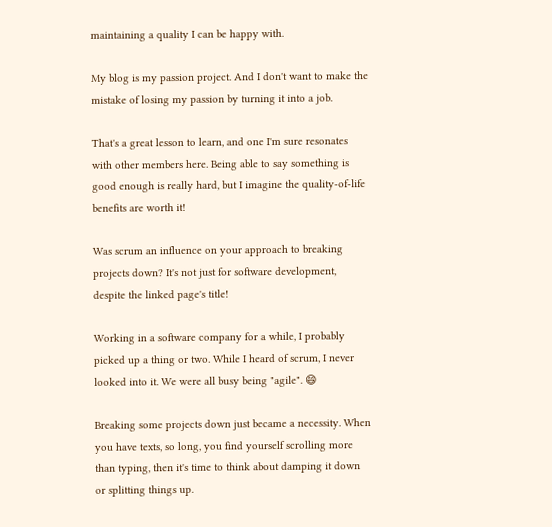maintaining a quality I can be happy with.

My blog is my passion project. And I don't want to make the mistake of losing my passion by turning it into a job.

That's a great lesson to learn, and one I'm sure resonates with other members here. Being able to say something is good enough is really hard, but I imagine the quality-of-life benefits are worth it!

Was scrum an influence on your approach to breaking projects down? It's not just for software development, despite the linked page's title!

Working in a software company for a while, I probably picked up a thing or two. While I heard of scrum, I never looked into it. We were all busy being "agile". 😄

Breaking some projects down just became a necessity. When you have texts, so long, you find yourself scrolling more than typing, then it's time to think about damping it down or splitting things up.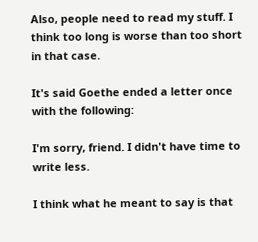Also, people need to read my stuff. I think too long is worse than too short in that case.

It's said Goethe ended a letter once with the following:

I'm sorry, friend. I didn't have time to write less.

I think what he meant to say is that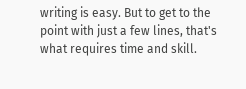writing is easy. But to get to the point with just a few lines, that's what requires time and skill.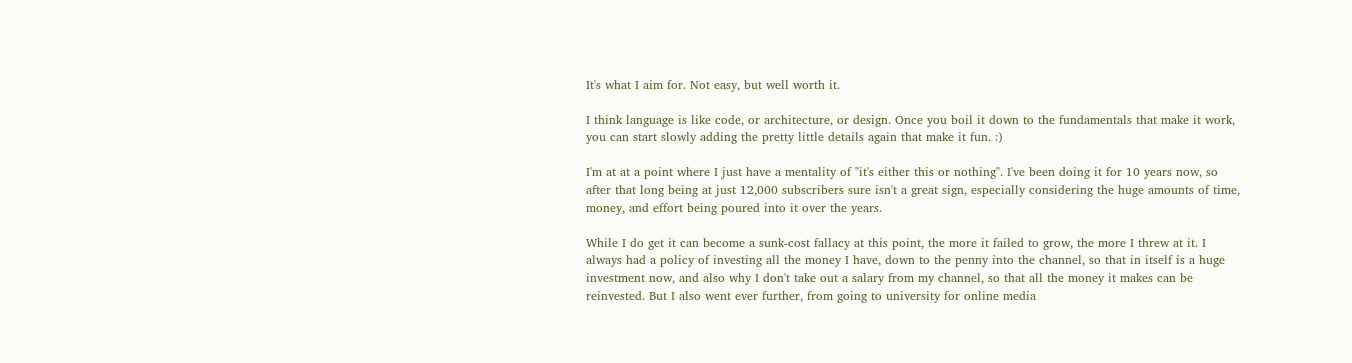It's what I aim for. Not easy, but well worth it.

I think language is like code, or architecture, or design. Once you boil it down to the fundamentals that make it work, you can start slowly adding the pretty little details again that make it fun. :)

I'm at at a point where I just have a mentality of "it's either this or nothing". I've been doing it for 10 years now, so after that long being at just 12,000 subscribers sure isn't a great sign, especially considering the huge amounts of time, money, and effort being poured into it over the years.

While I do get it can become a sunk-cost fallacy at this point, the more it failed to grow, the more I threw at it. I always had a policy of investing all the money I have, down to the penny into the channel, so that in itself is a huge investment now, and also why I don't take out a salary from my channel, so that all the money it makes can be reinvested. But I also went ever further, from going to university for online media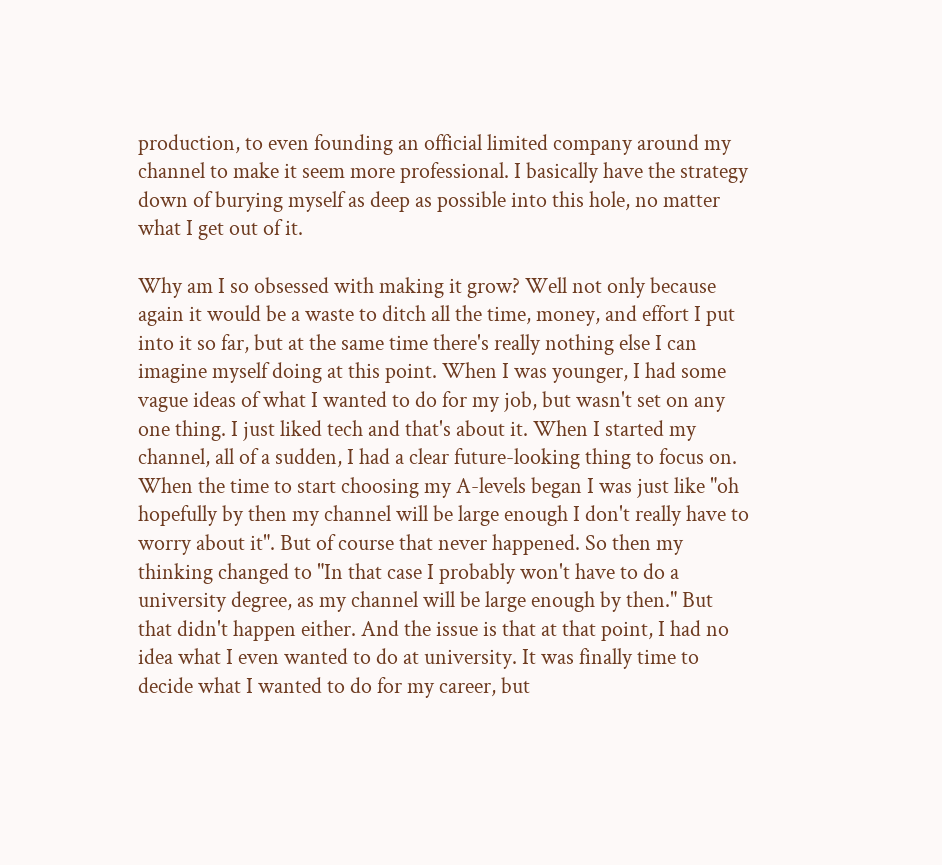production, to even founding an official limited company around my channel to make it seem more professional. I basically have the strategy down of burying myself as deep as possible into this hole, no matter what I get out of it.

Why am I so obsessed with making it grow? Well not only because again it would be a waste to ditch all the time, money, and effort I put into it so far, but at the same time there's really nothing else I can imagine myself doing at this point. When I was younger, I had some vague ideas of what I wanted to do for my job, but wasn't set on any one thing. I just liked tech and that's about it. When I started my channel, all of a sudden, I had a clear future-looking thing to focus on. When the time to start choosing my A-levels began I was just like "oh hopefully by then my channel will be large enough I don't really have to worry about it". But of course that never happened. So then my thinking changed to "In that case I probably won't have to do a university degree, as my channel will be large enough by then." But that didn't happen either. And the issue is that at that point, I had no idea what I even wanted to do at university. It was finally time to decide what I wanted to do for my career, but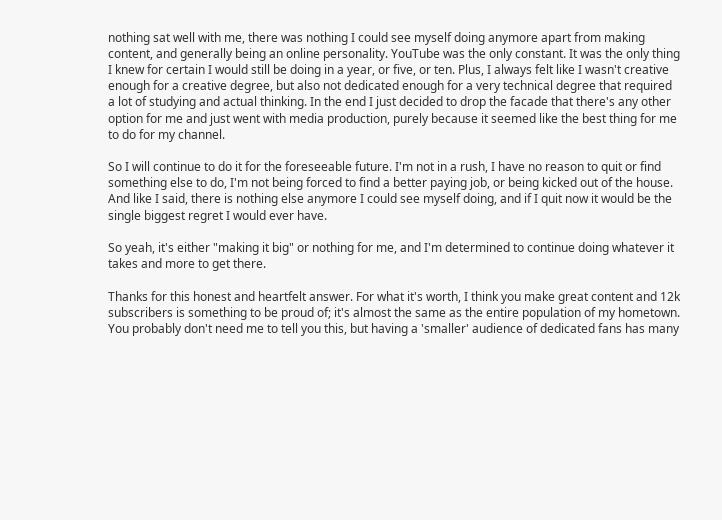nothing sat well with me, there was nothing I could see myself doing anymore apart from making content, and generally being an online personality. YouTube was the only constant. It was the only thing I knew for certain I would still be doing in a year, or five, or ten. Plus, I always felt like I wasn't creative enough for a creative degree, but also not dedicated enough for a very technical degree that required a lot of studying and actual thinking. In the end I just decided to drop the facade that there's any other option for me and just went with media production, purely because it seemed like the best thing for me to do for my channel.

So I will continue to do it for the foreseeable future. I'm not in a rush, I have no reason to quit or find something else to do, I'm not being forced to find a better paying job, or being kicked out of the house. And like I said, there is nothing else anymore I could see myself doing, and if I quit now it would be the single biggest regret I would ever have.

So yeah, it's either "making it big" or nothing for me, and I'm determined to continue doing whatever it takes and more to get there.

Thanks for this honest and heartfelt answer. For what it's worth, I think you make great content and 12k subscribers is something to be proud of; it's almost the same as the entire population of my hometown. You probably don't need me to tell you this, but having a 'smaller' audience of dedicated fans has many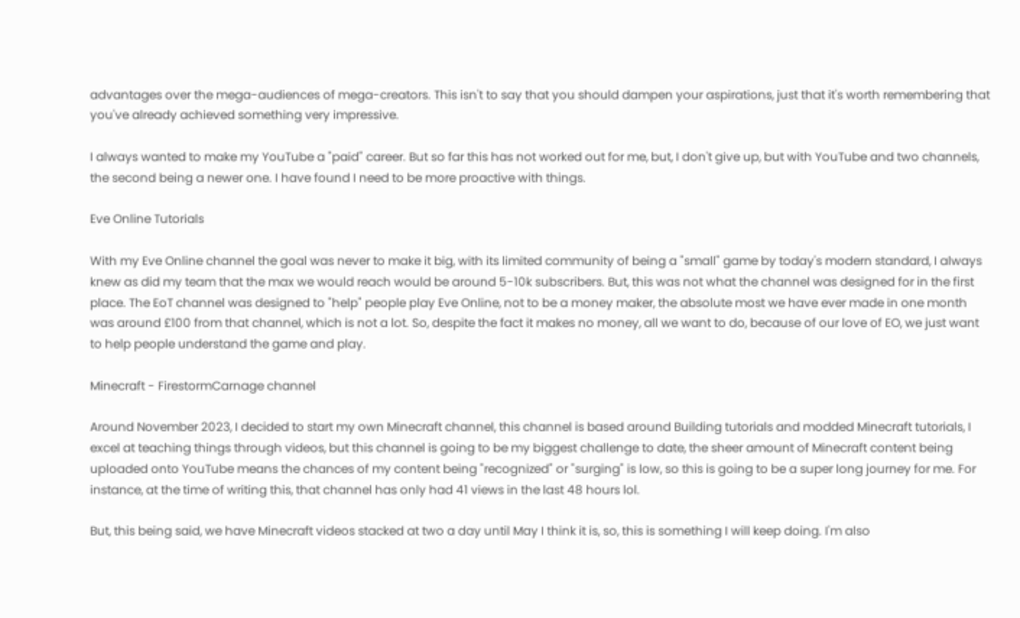advantages over the mega-audiences of mega-creators. This isn't to say that you should dampen your aspirations, just that it's worth remembering that you've already achieved something very impressive.

I always wanted to make my YouTube a "paid" career. But so far this has not worked out for me, but, I don't give up, but with YouTube and two channels, the second being a newer one. I have found I need to be more proactive with things.

Eve Online Tutorials

With my Eve Online channel the goal was never to make it big, with its limited community of being a "small" game by today's modern standard, I always knew as did my team that the max we would reach would be around 5-10k subscribers. But, this was not what the channel was designed for in the first place. The EoT channel was designed to "help" people play Eve Online, not to be a money maker, the absolute most we have ever made in one month was around £100 from that channel, which is not a lot. So, despite the fact it makes no money, all we want to do, because of our love of EO, we just want to help people understand the game and play.

Minecraft - FirestormCarnage channel

Around November 2023, I decided to start my own Minecraft channel, this channel is based around Building tutorials and modded Minecraft tutorials, I excel at teaching things through videos, but this channel is going to be my biggest challenge to date, the sheer amount of Minecraft content being uploaded onto YouTube means the chances of my content being "recognized" or "surging" is low, so this is going to be a super long journey for me. For instance, at the time of writing this, that channel has only had 41 views in the last 48 hours lol.

But, this being said, we have Minecraft videos stacked at two a day until May I think it is, so, this is something I will keep doing. I'm also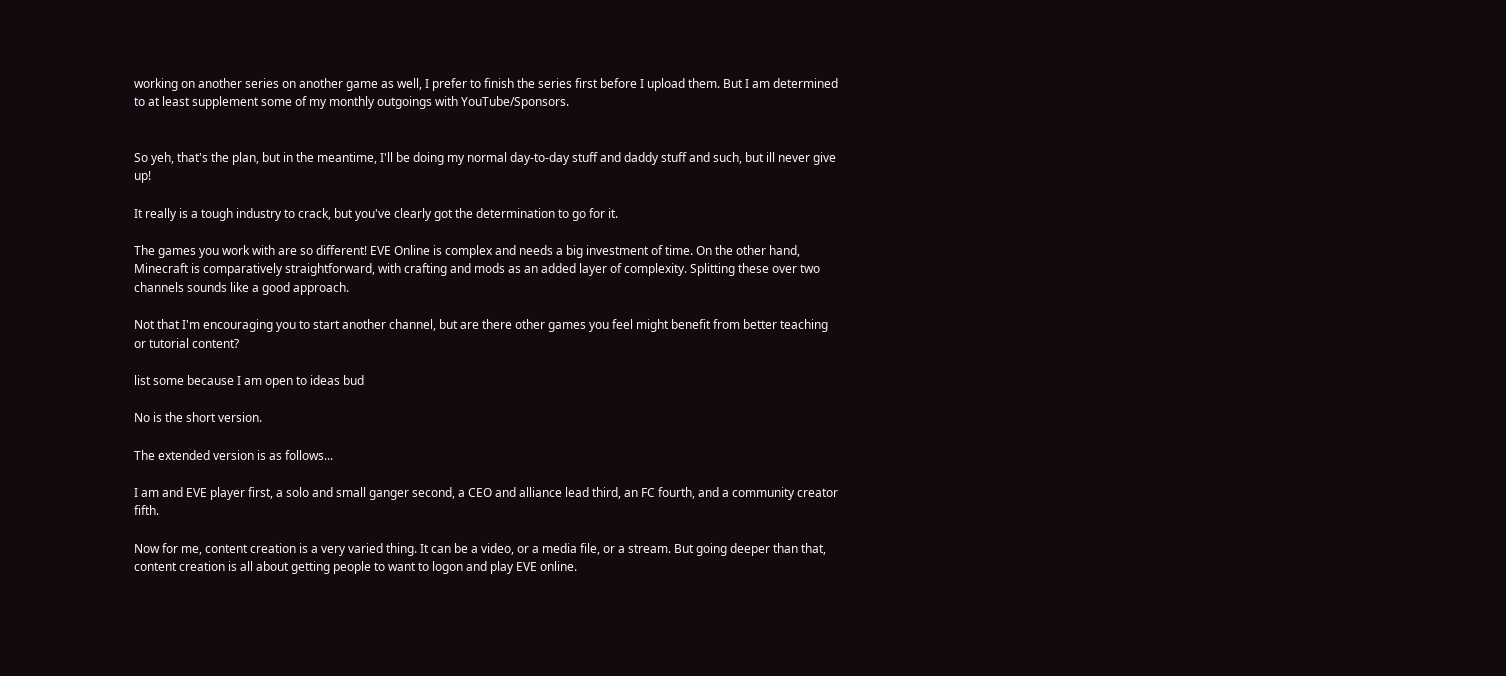working on another series on another game as well, I prefer to finish the series first before I upload them. But I am determined to at least supplement some of my monthly outgoings with YouTube/Sponsors.


So yeh, that's the plan, but in the meantime, I'll be doing my normal day-to-day stuff and daddy stuff and such, but ill never give up!

It really is a tough industry to crack, but you've clearly got the determination to go for it.

The games you work with are so different! EVE Online is complex and needs a big investment of time. On the other hand, Minecraft is comparatively straightforward, with crafting and mods as an added layer of complexity. Splitting these over two channels sounds like a good approach.

Not that I'm encouraging you to start another channel, but are there other games you feel might benefit from better teaching or tutorial content?

list some because I am open to ideas bud

No is the short version.

The extended version is as follows...

I am and EVE player first, a solo and small ganger second, a CEO and alliance lead third, an FC fourth, and a community creator fifth.

Now for me, content creation is a very varied thing. It can be a video, or a media file, or a stream. But going deeper than that, content creation is all about getting people to want to logon and play EVE online.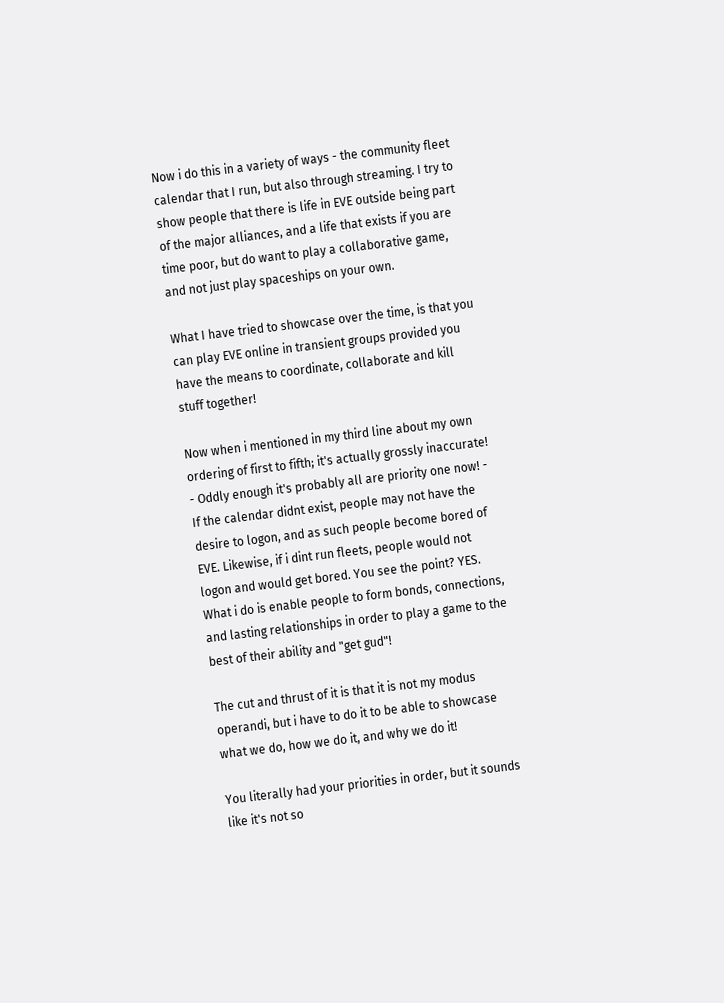Now i do this in a variety of ways - the community fleet calendar that I run, but also through streaming. I try to show people that there is life in EVE outside being part of the major alliances, and a life that exists if you are time poor, but do want to play a collaborative game, and not just play spaceships on your own.

What I have tried to showcase over the time, is that you can play EVE online in transient groups provided you have the means to coordinate, collaborate and kill stuff together!

Now when i mentioned in my third line about my own ordering of first to fifth; it's actually grossly inaccurate! - Oddly enough it's probably all are priority one now! - If the calendar didnt exist, people may not have the desire to logon, and as such people become bored of EVE. Likewise, if i dint run fleets, people would not logon and would get bored. You see the point? YES. What i do is enable people to form bonds, connections, and lasting relationships in order to play a game to the best of their ability and "get gud"!

The cut and thrust of it is that it is not my modus operandi, but i have to do it to be able to showcase what we do, how we do it, and why we do it!

You literally had your priorities in order, but it sounds like it's not so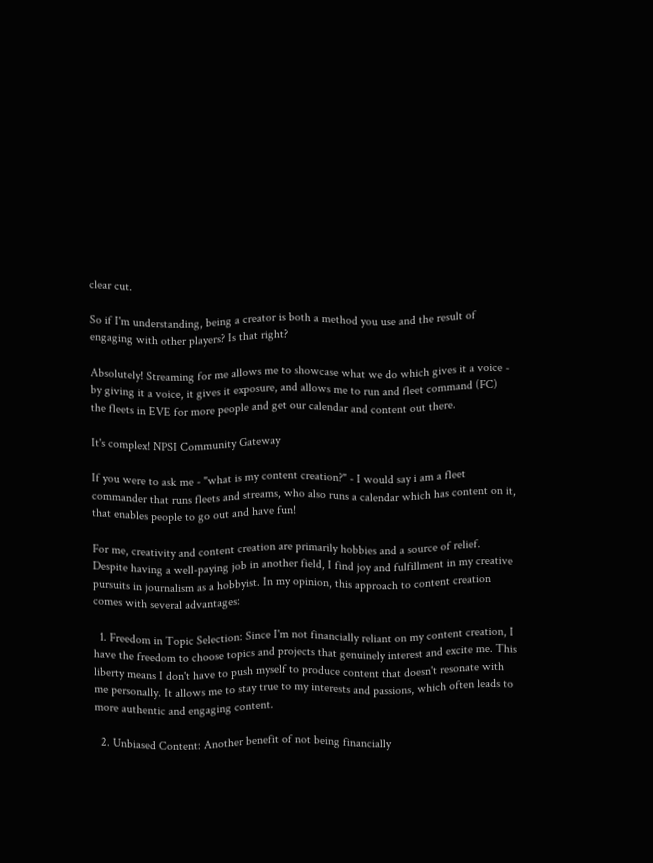clear cut.

So if I'm understanding, being a creator is both a method you use and the result of engaging with other players? Is that right?

Absolutely! Streaming for me allows me to showcase what we do which gives it a voice - by giving it a voice, it gives it exposure, and allows me to run and fleet command (FC) the fleets in EVE for more people and get our calendar and content out there.

It's complex! NPSI Community Gateway

If you were to ask me - "what is my content creation?" - I would say i am a fleet commander that runs fleets and streams, who also runs a calendar which has content on it, that enables people to go out and have fun!

For me, creativity and content creation are primarily hobbies and a source of relief. Despite having a well-paying job in another field, I find joy and fulfillment in my creative pursuits in journalism as a hobbyist. In my opinion, this approach to content creation comes with several advantages:

  1. Freedom in Topic Selection: Since I'm not financially reliant on my content creation, I have the freedom to choose topics and projects that genuinely interest and excite me. This liberty means I don't have to push myself to produce content that doesn't resonate with me personally. It allows me to stay true to my interests and passions, which often leads to more authentic and engaging content.

  2. Unbiased Content: Another benefit of not being financially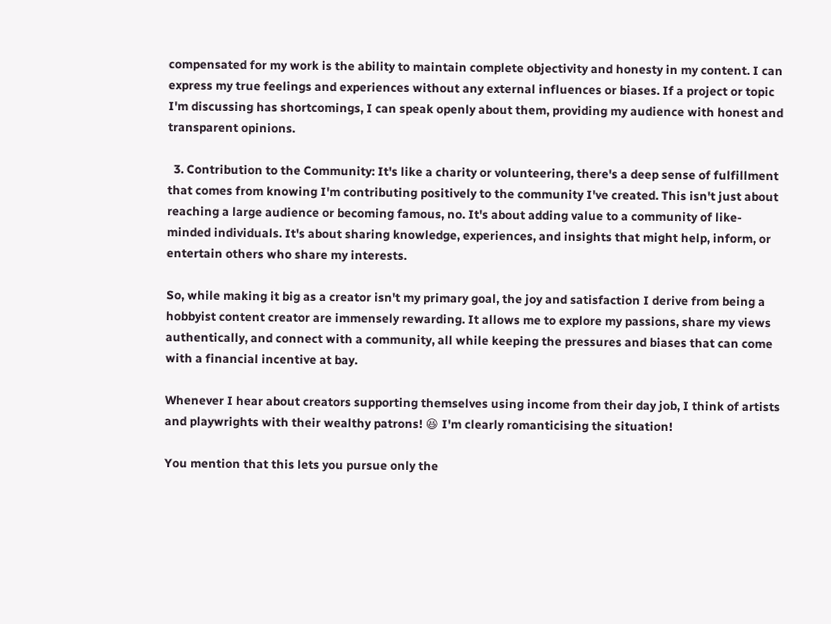compensated for my work is the ability to maintain complete objectivity and honesty in my content. I can express my true feelings and experiences without any external influences or biases. If a project or topic I'm discussing has shortcomings, I can speak openly about them, providing my audience with honest and transparent opinions.

  3. Contribution to the Community: It's like a charity or volunteering, there's a deep sense of fulfillment that comes from knowing I'm contributing positively to the community I've created. This isn't just about reaching a large audience or becoming famous, no. It's about adding value to a community of like-minded individuals. It's about sharing knowledge, experiences, and insights that might help, inform, or entertain others who share my interests.

So, while making it big as a creator isn't my primary goal, the joy and satisfaction I derive from being a hobbyist content creator are immensely rewarding. It allows me to explore my passions, share my views authentically, and connect with a community, all while keeping the pressures and biases that can come with a financial incentive at bay.

Whenever I hear about creators supporting themselves using income from their day job, I think of artists and playwrights with their wealthy patrons! 😆 I'm clearly romanticising the situation!

You mention that this lets you pursue only the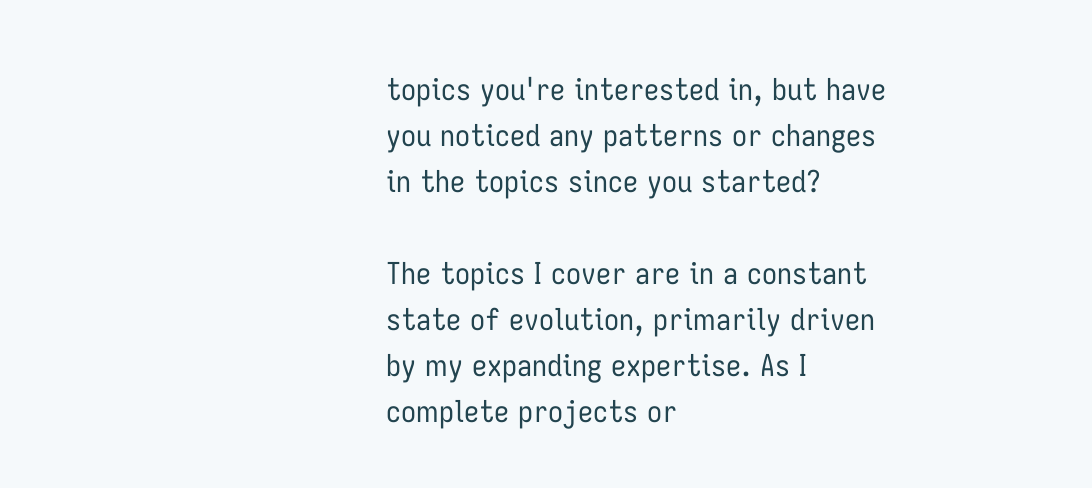topics you're interested in, but have you noticed any patterns or changes in the topics since you started?

The topics I cover are in a constant state of evolution, primarily driven by my expanding expertise. As I complete projects or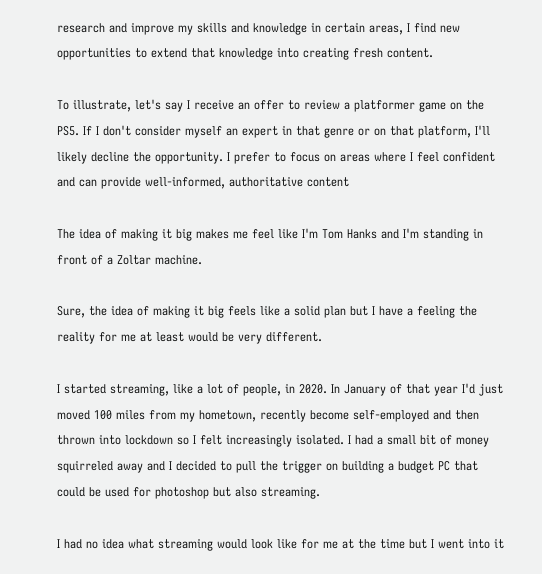research and improve my skills and knowledge in certain areas, I find new opportunities to extend that knowledge into creating fresh content.

To illustrate, let's say I receive an offer to review a platformer game on the PS5. If I don't consider myself an expert in that genre or on that platform, I'll likely decline the opportunity. I prefer to focus on areas where I feel confident and can provide well-informed, authoritative content

The idea of making it big makes me feel like I'm Tom Hanks and I'm standing in front of a Zoltar machine.

Sure, the idea of making it big feels like a solid plan but I have a feeling the reality for me at least would be very different.

I started streaming, like a lot of people, in 2020. In January of that year I'd just moved 100 miles from my hometown, recently become self-employed and then thrown into lockdown so I felt increasingly isolated. I had a small bit of money squirreled away and I decided to pull the trigger on building a budget PC that could be used for photoshop but also streaming.

I had no idea what streaming would look like for me at the time but I went into it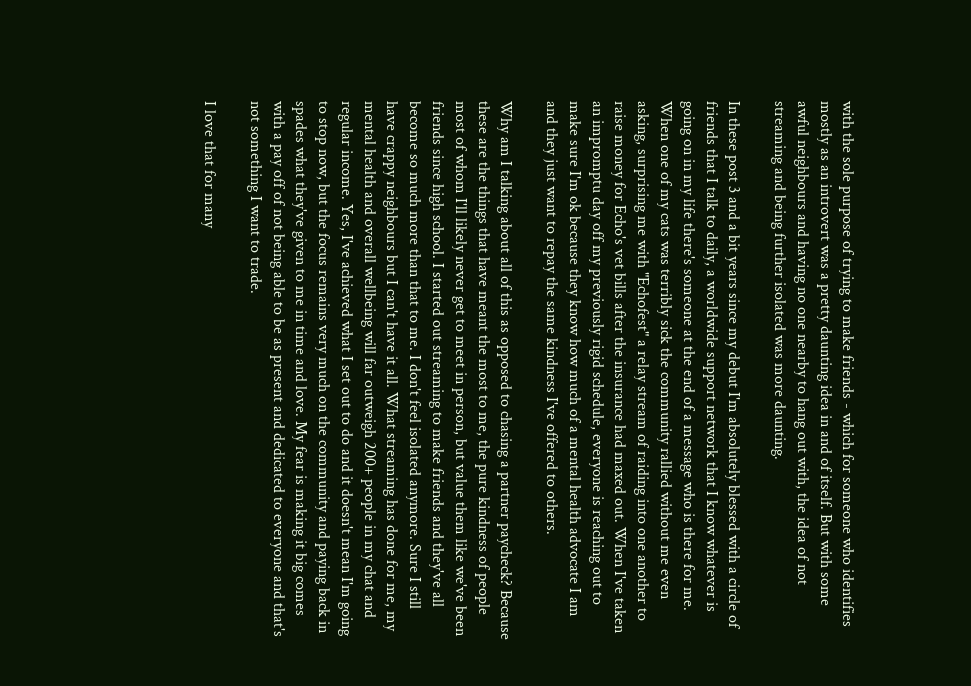with the sole purpose of trying to make friends - which for someone who identifies mostly as an introvert was a pretty daunting idea in and of itself. But with some awful neighbours and having no one nearby to hang out with, the idea of not streaming and being further isolated was more daunting.

In these post 3 and a bit years since my debut I'm absolutely blessed with a circle of friends that I talk to daily, a worldwide support network that I know whatever is going on in my life there's someone at the end of a message who is there for me. When one of my cats was terribly sick the community rallied without me even asking, surprising me with "Echofest" a relay stream of raiding into one another to raise money for Echo's vet bills after the insurance had maxed out. When I've taken an impromptu day off my previously rigid schedule, everyone is reaching out to make sure I'm ok because they know how much of a mental health advocate I am and they just want to repay the same kindness I've offered to others.

Why am I talking about all of this as opposed to chasing a partner paycheck? Because these are the things that have meant the most to me, the pure kindness of people most of whom I'll likely never get to meet in person, but value them like we've been friends since high school. I started out streaming to make friends and they've all become so much more than that to me. I don't feel isolated anymore. Sure I still have crappy neighbours but I can't have it all. What streaming has done for me, my mental health and overall wellbeing will far outweigh 200+ people in my chat and regular income. Yes, I've achieved what I set out to do and it doesn't mean I'm going to stop now, but the focus remains very much on the community and paying back in spades what they've given to me in time and love. My fear is making it big comes with a pay off of not being able to be as present and dedicated to everyone and that's not something I want to trade.

I love that for many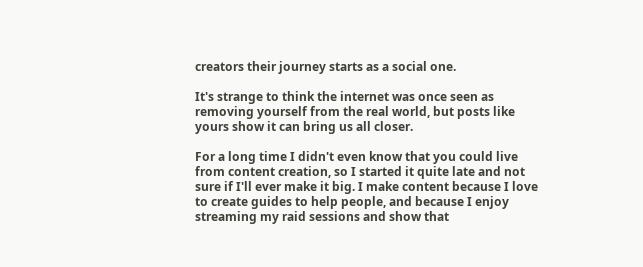creators their journey starts as a social one.

It's strange to think the internet was once seen as removing yourself from the real world, but posts like yours show it can bring us all closer.

For a long time I didn't even know that you could live from content creation, so I started it quite late and not sure if I'll ever make it big. I make content because I love to create guides to help people, and because I enjoy streaming my raid sessions and show that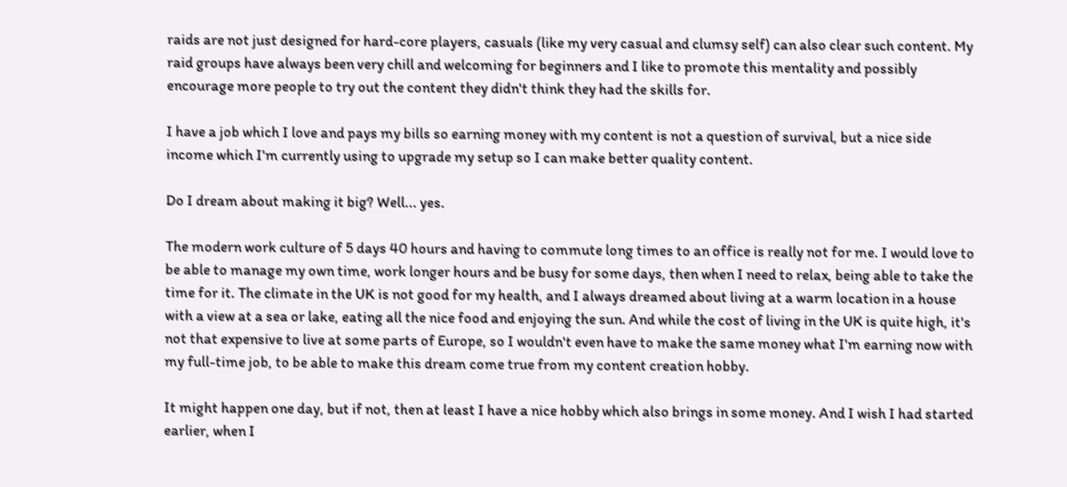raids are not just designed for hard-core players, casuals (like my very casual and clumsy self) can also clear such content. My raid groups have always been very chill and welcoming for beginners and I like to promote this mentality and possibly encourage more people to try out the content they didn't think they had the skills for.

I have a job which I love and pays my bills so earning money with my content is not a question of survival, but a nice side income which I'm currently using to upgrade my setup so I can make better quality content.

Do I dream about making it big? Well... yes.

The modern work culture of 5 days 40 hours and having to commute long times to an office is really not for me. I would love to be able to manage my own time, work longer hours and be busy for some days, then when I need to relax, being able to take the time for it. The climate in the UK is not good for my health, and I always dreamed about living at a warm location in a house with a view at a sea or lake, eating all the nice food and enjoying the sun. And while the cost of living in the UK is quite high, it's not that expensive to live at some parts of Europe, so I wouldn't even have to make the same money what I'm earning now with my full-time job, to be able to make this dream come true from my content creation hobby.

It might happen one day, but if not, then at least I have a nice hobby which also brings in some money. And I wish I had started earlier, when I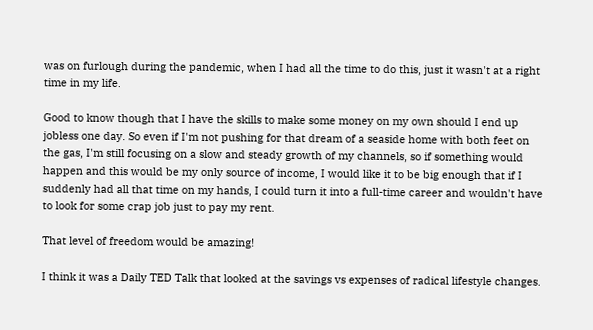was on furlough during the pandemic, when I had all the time to do this, just it wasn't at a right time in my life.

Good to know though that I have the skills to make some money on my own should I end up jobless one day. So even if I'm not pushing for that dream of a seaside home with both feet on the gas, I'm still focusing on a slow and steady growth of my channels, so if something would happen and this would be my only source of income, I would like it to be big enough that if I suddenly had all that time on my hands, I could turn it into a full-time career and wouldn't have to look for some crap job just to pay my rent.

That level of freedom would be amazing!

I think it was a Daily TED Talk that looked at the savings vs expenses of radical lifestyle changes.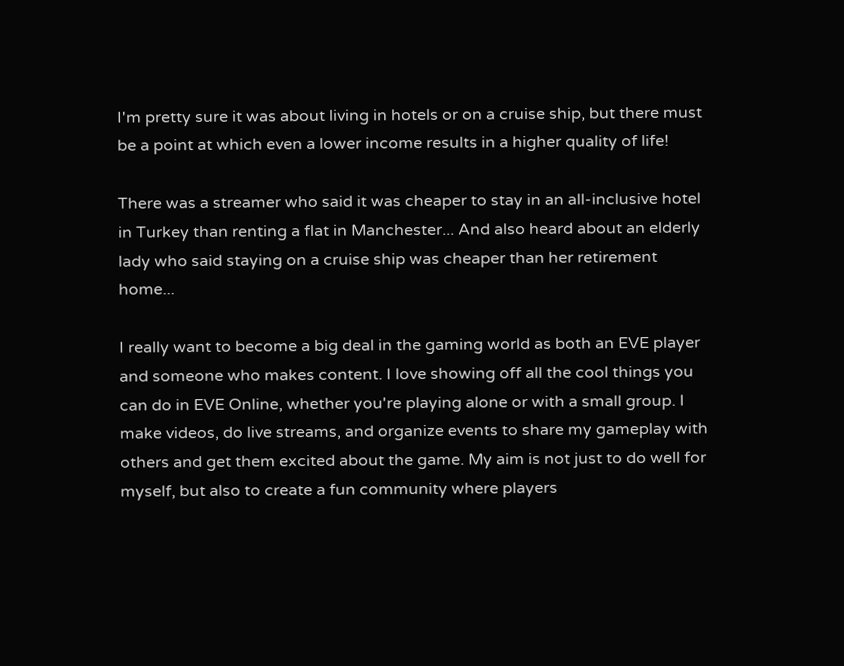I'm pretty sure it was about living in hotels or on a cruise ship, but there must be a point at which even a lower income results in a higher quality of life!

There was a streamer who said it was cheaper to stay in an all-inclusive hotel in Turkey than renting a flat in Manchester... And also heard about an elderly lady who said staying on a cruise ship was cheaper than her retirement home...

I really want to become a big deal in the gaming world as both an EVE player and someone who makes content. I love showing off all the cool things you can do in EVE Online, whether you're playing alone or with a small group. I make videos, do live streams, and organize events to share my gameplay with others and get them excited about the game. My aim is not just to do well for myself, but also to create a fun community where players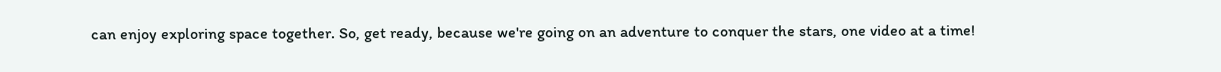can enjoy exploring space together. So, get ready, because we're going on an adventure to conquer the stars, one video at a time!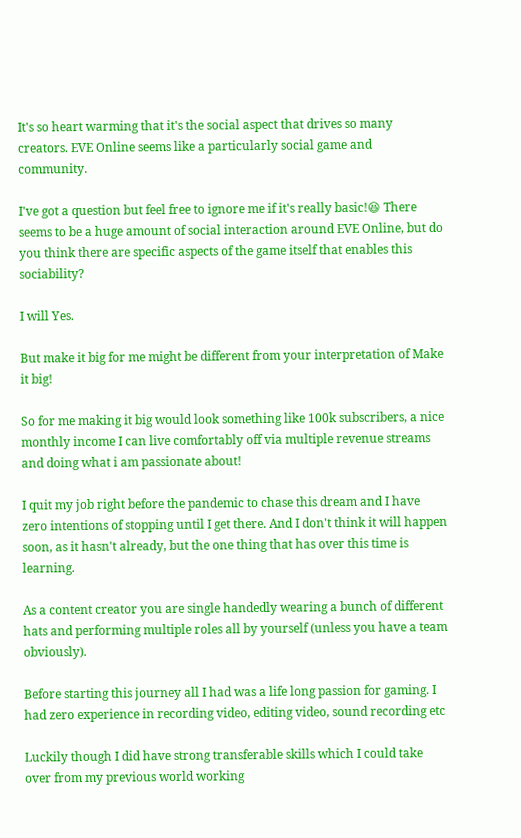It's so heart warming that it's the social aspect that drives so many creators. EVE Online seems like a particularly social game and community.

I've got a question but feel free to ignore me if it's really basic!😆 There seems to be a huge amount of social interaction around EVE Online, but do you think there are specific aspects of the game itself that enables this sociability?

I will Yes.

But make it big for me might be different from your interpretation of Make it big!

So for me making it big would look something like 100k subscribers, a nice monthly income I can live comfortably off via multiple revenue streams and doing what i am passionate about!

I quit my job right before the pandemic to chase this dream and I have zero intentions of stopping until I get there. And I don't think it will happen soon, as it hasn't already, but the one thing that has over this time is learning.

As a content creator you are single handedly wearing a bunch of different hats and performing multiple roles all by yourself (unless you have a team obviously).

Before starting this journey all I had was a life long passion for gaming. I had zero experience in recording video, editing video, sound recording etc

Luckily though I did have strong transferable skills which I could take over from my previous world working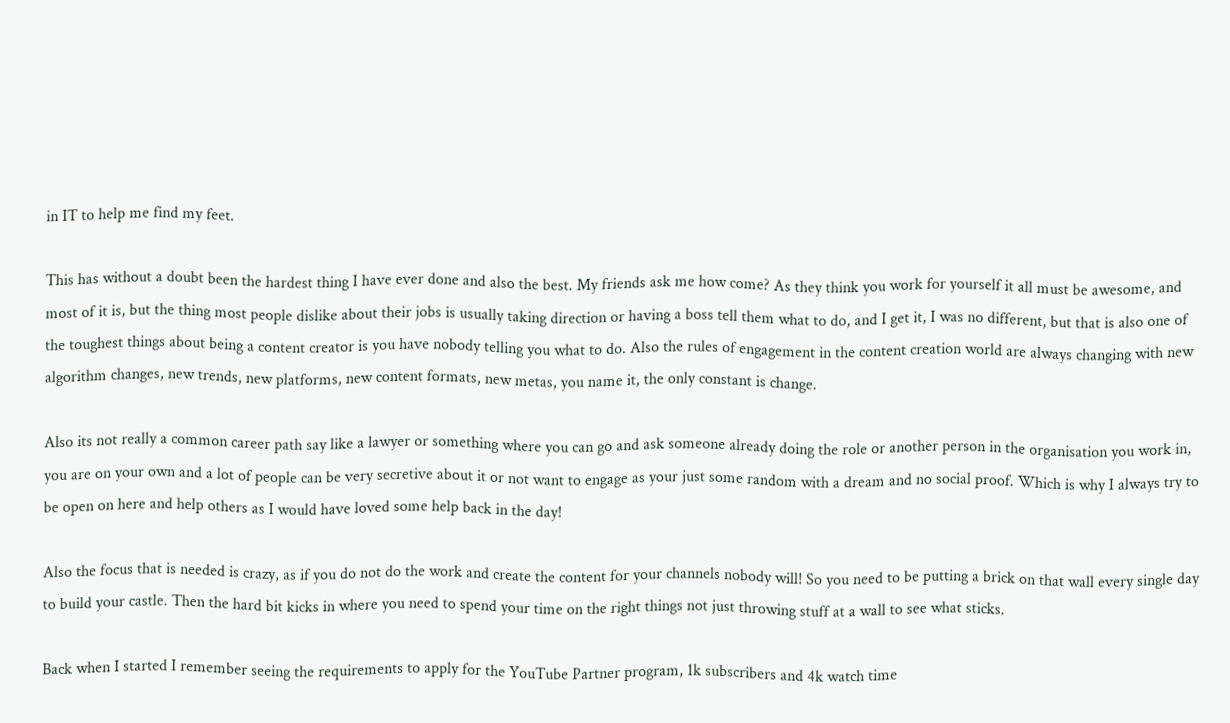in IT to help me find my feet.

This has without a doubt been the hardest thing I have ever done and also the best. My friends ask me how come? As they think you work for yourself it all must be awesome, and most of it is, but the thing most people dislike about their jobs is usually taking direction or having a boss tell them what to do, and I get it, I was no different, but that is also one of the toughest things about being a content creator is you have nobody telling you what to do. Also the rules of engagement in the content creation world are always changing with new algorithm changes, new trends, new platforms, new content formats, new metas, you name it, the only constant is change.

Also its not really a common career path say like a lawyer or something where you can go and ask someone already doing the role or another person in the organisation you work in, you are on your own and a lot of people can be very secretive about it or not want to engage as your just some random with a dream and no social proof. Which is why I always try to be open on here and help others as I would have loved some help back in the day!

Also the focus that is needed is crazy, as if you do not do the work and create the content for your channels nobody will! So you need to be putting a brick on that wall every single day to build your castle. Then the hard bit kicks in where you need to spend your time on the right things not just throwing stuff at a wall to see what sticks.

Back when I started I remember seeing the requirements to apply for the YouTube Partner program, 1k subscribers and 4k watch time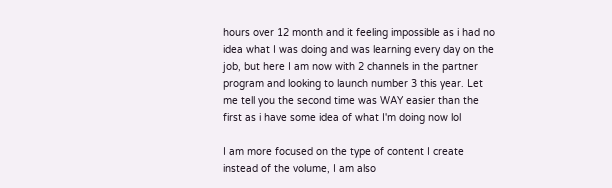hours over 12 month and it feeling impossible as i had no idea what I was doing and was learning every day on the job, but here I am now with 2 channels in the partner program and looking to launch number 3 this year. Let me tell you the second time was WAY easier than the first as i have some idea of what I'm doing now lol

I am more focused on the type of content I create instead of the volume, I am also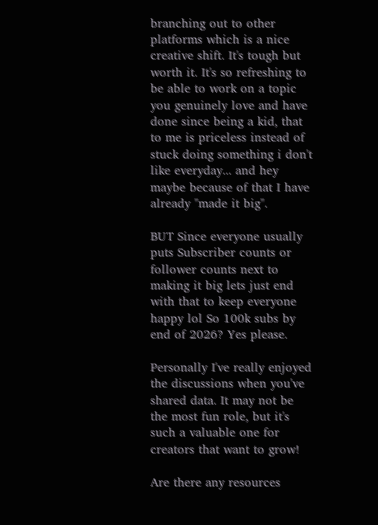branching out to other platforms which is a nice creative shift. It's tough but worth it. It's so refreshing to be able to work on a topic you genuinely love and have done since being a kid, that to me is priceless instead of stuck doing something i don't like everyday... and hey maybe because of that I have already "made it big".

BUT Since everyone usually puts Subscriber counts or follower counts next to making it big lets just end with that to keep everyone happy lol So 100k subs by end of 2026? Yes please.

Personally I've really enjoyed the discussions when you've shared data. It may not be the most fun role, but it's such a valuable one for creators that want to grow!

Are there any resources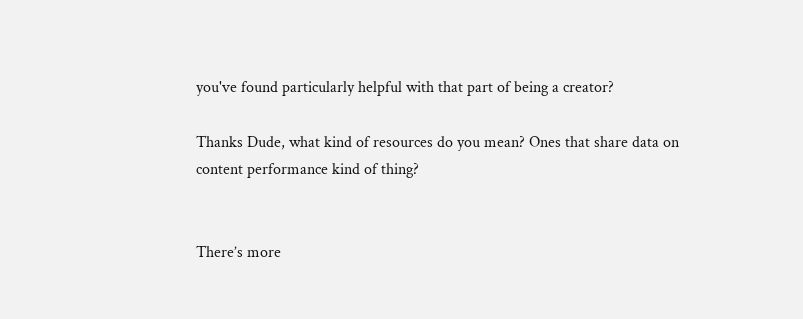you've found particularly helpful with that part of being a creator?

Thanks Dude, what kind of resources do you mean? Ones that share data on content performance kind of thing?


There’s more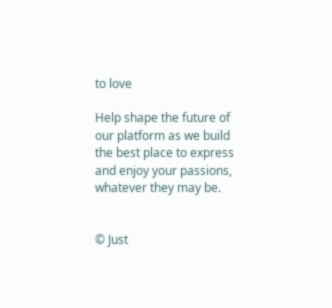to love

Help shape the future of our platform as we build the best place to express and enjoy your passions, whatever they may be.


© Just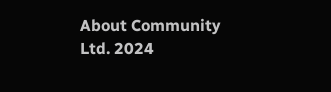About Community Ltd. 2024